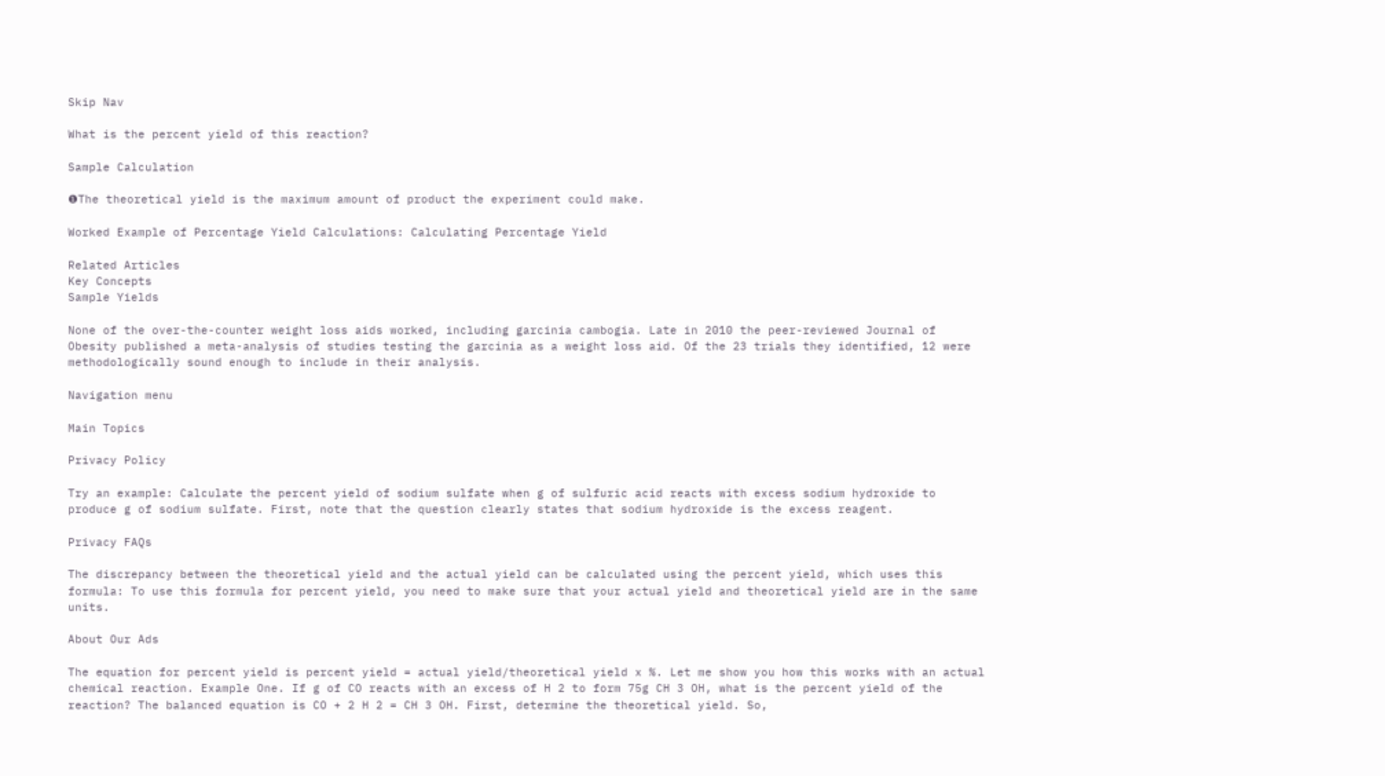Skip Nav

What is the percent yield of this reaction?

Sample Calculation

❶The theoretical yield is the maximum amount of product the experiment could make.

Worked Example of Percentage Yield Calculations: Calculating Percentage Yield

Related Articles
Key Concepts
Sample Yields

None of the over-the-counter weight loss aids worked, including garcinia cambogia. Late in 2010 the peer-reviewed Journal of Obesity published a meta-analysis of studies testing the garcinia as a weight loss aid. Of the 23 trials they identified, 12 were methodologically sound enough to include in their analysis.

Navigation menu

Main Topics

Privacy Policy

Try an example: Calculate the percent yield of sodium sulfate when g of sulfuric acid reacts with excess sodium hydroxide to produce g of sodium sulfate. First, note that the question clearly states that sodium hydroxide is the excess reagent.

Privacy FAQs

The discrepancy between the theoretical yield and the actual yield can be calculated using the percent yield, which uses this formula: To use this formula for percent yield, you need to make sure that your actual yield and theoretical yield are in the same units.

About Our Ads

The equation for percent yield is percent yield = actual yield/theoretical yield x %. Let me show you how this works with an actual chemical reaction. Example One. If g of CO reacts with an excess of H 2 to form 75g CH 3 OH, what is the percent yield of the reaction? The balanced equation is CO + 2 H 2 = CH 3 OH. First, determine the theoretical yield. So,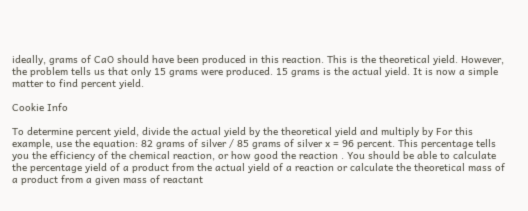ideally, grams of CaO should have been produced in this reaction. This is the theoretical yield. However, the problem tells us that only 15 grams were produced. 15 grams is the actual yield. It is now a simple matter to find percent yield.

Cookie Info

To determine percent yield, divide the actual yield by the theoretical yield and multiply by For this example, use the equation: 82 grams of silver / 85 grams of silver x = 96 percent. This percentage tells you the efficiency of the chemical reaction, or how good the reaction . You should be able to calculate the percentage yield of a product from the actual yield of a reaction or calculate the theoretical mass of a product from a given mass of reactant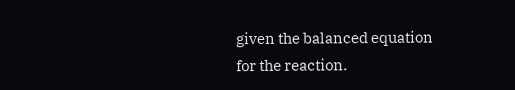given the balanced equation for the reaction.